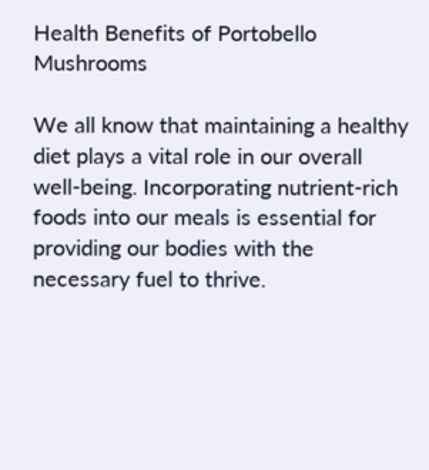Health Benefits of Portobello Mushrooms

We all know that maintaining a healthy diet plays a vital role in our overall well-being. Incorporating nutrient-rich foods into our meals is essential for providing our bodies with the necessary fuel to thrive.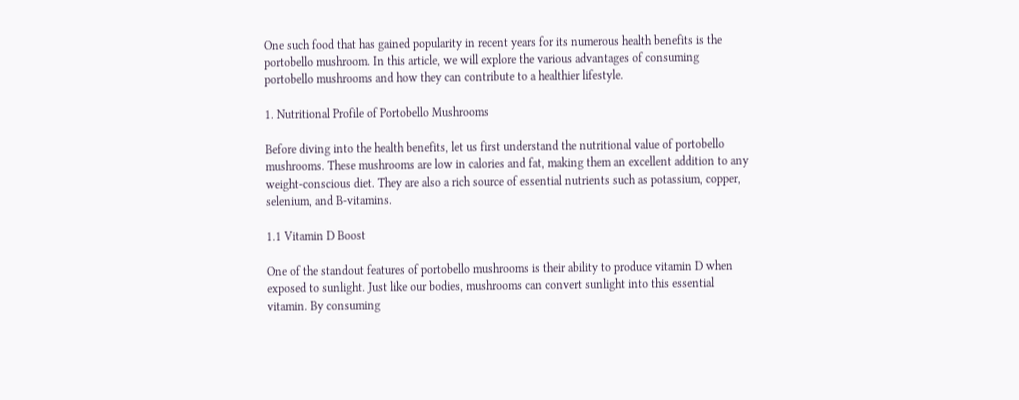One such food that has gained popularity in recent years for its numerous health benefits is the portobello mushroom. In this article, we will explore the various advantages of consuming portobello mushrooms and how they can contribute to a healthier lifestyle.

1. Nutritional Profile of Portobello Mushrooms

Before diving into the health benefits, let us first understand the nutritional value of portobello mushrooms. These mushrooms are low in calories and fat, making them an excellent addition to any weight-conscious diet. They are also a rich source of essential nutrients such as potassium, copper, selenium, and B-vitamins.

1.1 Vitamin D Boost

One of the standout features of portobello mushrooms is their ability to produce vitamin D when exposed to sunlight. Just like our bodies, mushrooms can convert sunlight into this essential vitamin. By consuming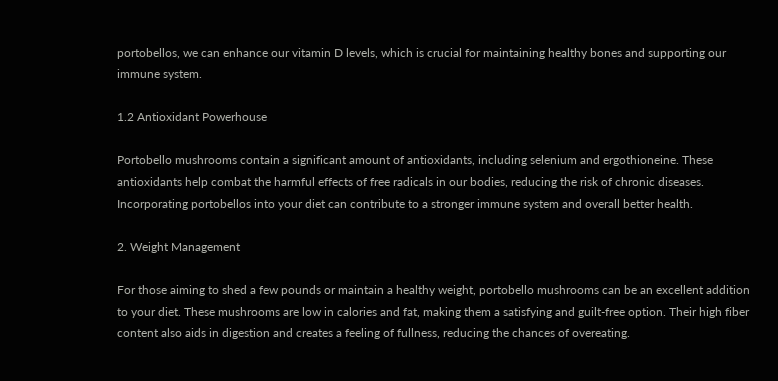portobellos, we can enhance our vitamin D levels, which is crucial for maintaining healthy bones and supporting our immune system.

1.2 Antioxidant Powerhouse

Portobello mushrooms contain a significant amount of antioxidants, including selenium and ergothioneine. These antioxidants help combat the harmful effects of free radicals in our bodies, reducing the risk of chronic diseases. Incorporating portobellos into your diet can contribute to a stronger immune system and overall better health.

2. Weight Management

For those aiming to shed a few pounds or maintain a healthy weight, portobello mushrooms can be an excellent addition to your diet. These mushrooms are low in calories and fat, making them a satisfying and guilt-free option. Their high fiber content also aids in digestion and creates a feeling of fullness, reducing the chances of overeating.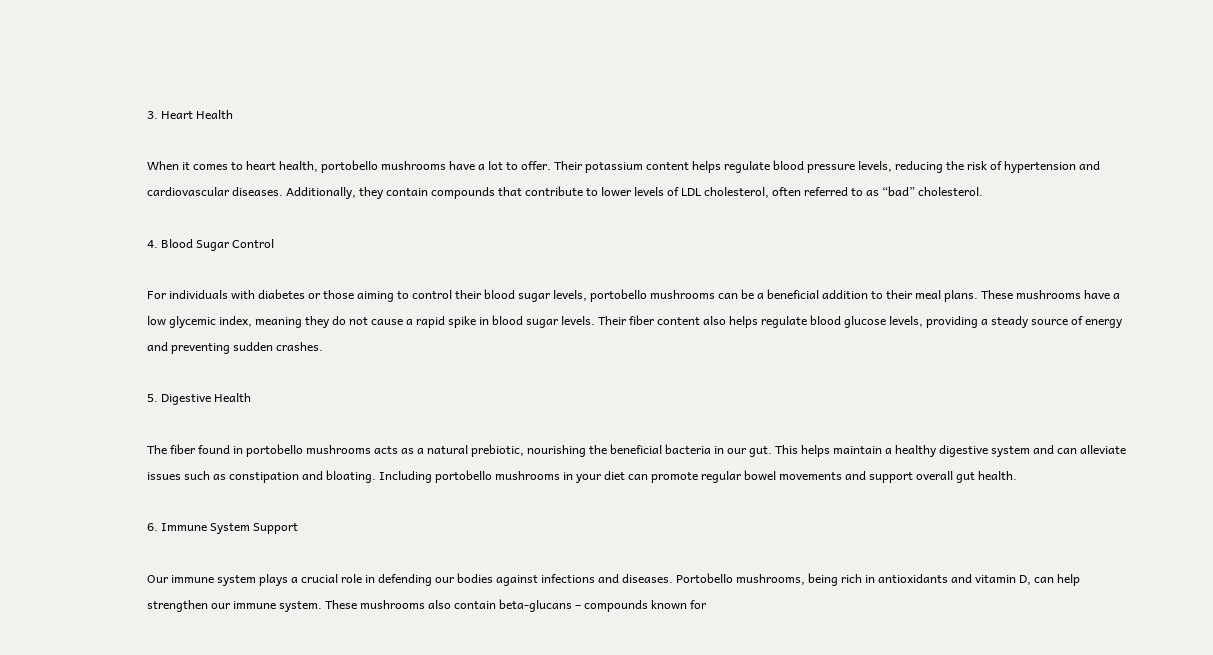3. Heart Health

When it comes to heart health, portobello mushrooms have a lot to offer. Their potassium content helps regulate blood pressure levels, reducing the risk of hypertension and cardiovascular diseases. Additionally, they contain compounds that contribute to lower levels of LDL cholesterol, often referred to as “bad” cholesterol.

4. Blood Sugar Control

For individuals with diabetes or those aiming to control their blood sugar levels, portobello mushrooms can be a beneficial addition to their meal plans. These mushrooms have a low glycemic index, meaning they do not cause a rapid spike in blood sugar levels. Their fiber content also helps regulate blood glucose levels, providing a steady source of energy and preventing sudden crashes.

5. Digestive Health

The fiber found in portobello mushrooms acts as a natural prebiotic, nourishing the beneficial bacteria in our gut. This helps maintain a healthy digestive system and can alleviate issues such as constipation and bloating. Including portobello mushrooms in your diet can promote regular bowel movements and support overall gut health.

6. Immune System Support

Our immune system plays a crucial role in defending our bodies against infections and diseases. Portobello mushrooms, being rich in antioxidants and vitamin D, can help strengthen our immune system. These mushrooms also contain beta-glucans – compounds known for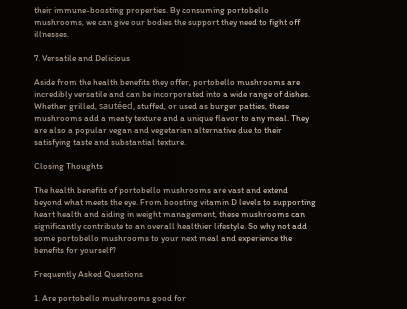their immune-boosting properties. By consuming portobello mushrooms, we can give our bodies the support they need to fight off illnesses.

7. Versatile and Delicious

Aside from the health benefits they offer, portobello mushrooms are incredibly versatile and can be incorporated into a wide range of dishes. Whether grilled, sautéed, stuffed, or used as burger patties, these mushrooms add a meaty texture and a unique flavor to any meal. They are also a popular vegan and vegetarian alternative due to their satisfying taste and substantial texture.

Closing Thoughts

The health benefits of portobello mushrooms are vast and extend beyond what meets the eye. From boosting vitamin D levels to supporting heart health and aiding in weight management, these mushrooms can significantly contribute to an overall healthier lifestyle. So why not add some portobello mushrooms to your next meal and experience the benefits for yourself?

Frequently Asked Questions

1. Are portobello mushrooms good for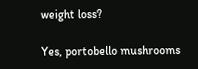weight loss?

Yes, portobello mushrooms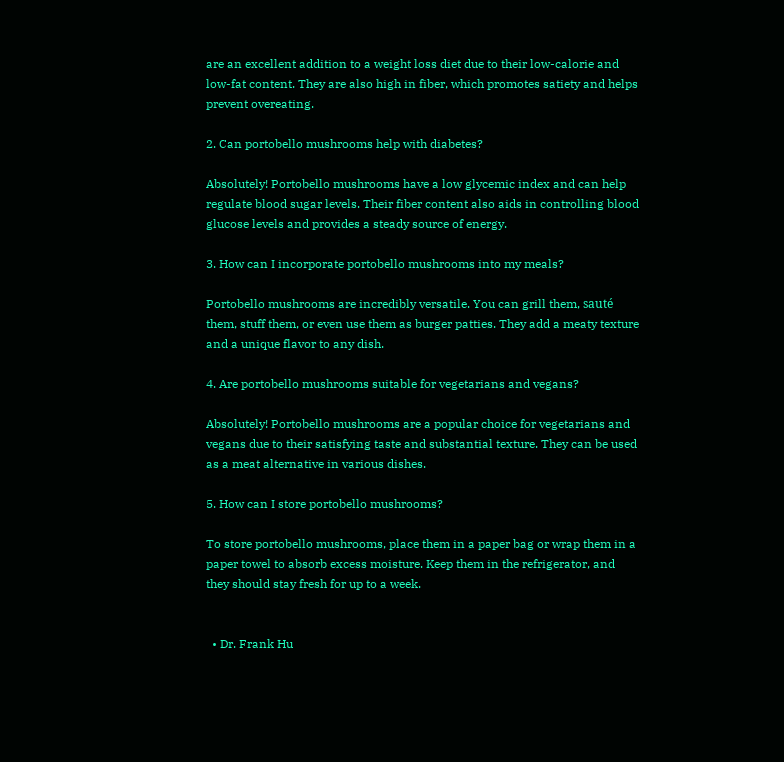are an excellent addition to a weight loss diet due to their low-calorie and low-fat content. They are also high in fiber, which promotes satiety and helps prevent overeating.

2. Can portobello mushrooms help with diabetes?

Absolutely! Portobello mushrooms have a low glycemic index and can help regulate blood sugar levels. Their fiber content also aids in controlling blood glucose levels and provides a steady source of energy.

3. How can I incorporate portobello mushrooms into my meals?

Portobello mushrooms are incredibly versatile. You can grill them, sauté them, stuff them, or even use them as burger patties. They add a meaty texture and a unique flavor to any dish.

4. Are portobello mushrooms suitable for vegetarians and vegans?

Absolutely! Portobello mushrooms are a popular choice for vegetarians and vegans due to their satisfying taste and substantial texture. They can be used as a meat alternative in various dishes.

5. How can I store portobello mushrooms?

To store portobello mushrooms, place them in a paper bag or wrap them in a paper towel to absorb excess moisture. Keep them in the refrigerator, and they should stay fresh for up to a week.


  • Dr. Frank Hu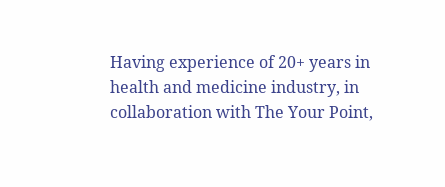Having experience of 20+ years in health and medicine industry, in collaboration with The Your Point,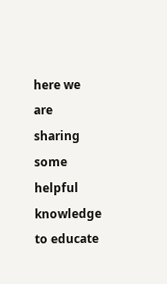here we are sharing some helpful knowledge to educate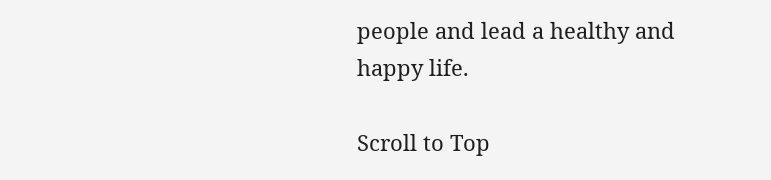people and lead a healthy and happy life.

Scroll to Top